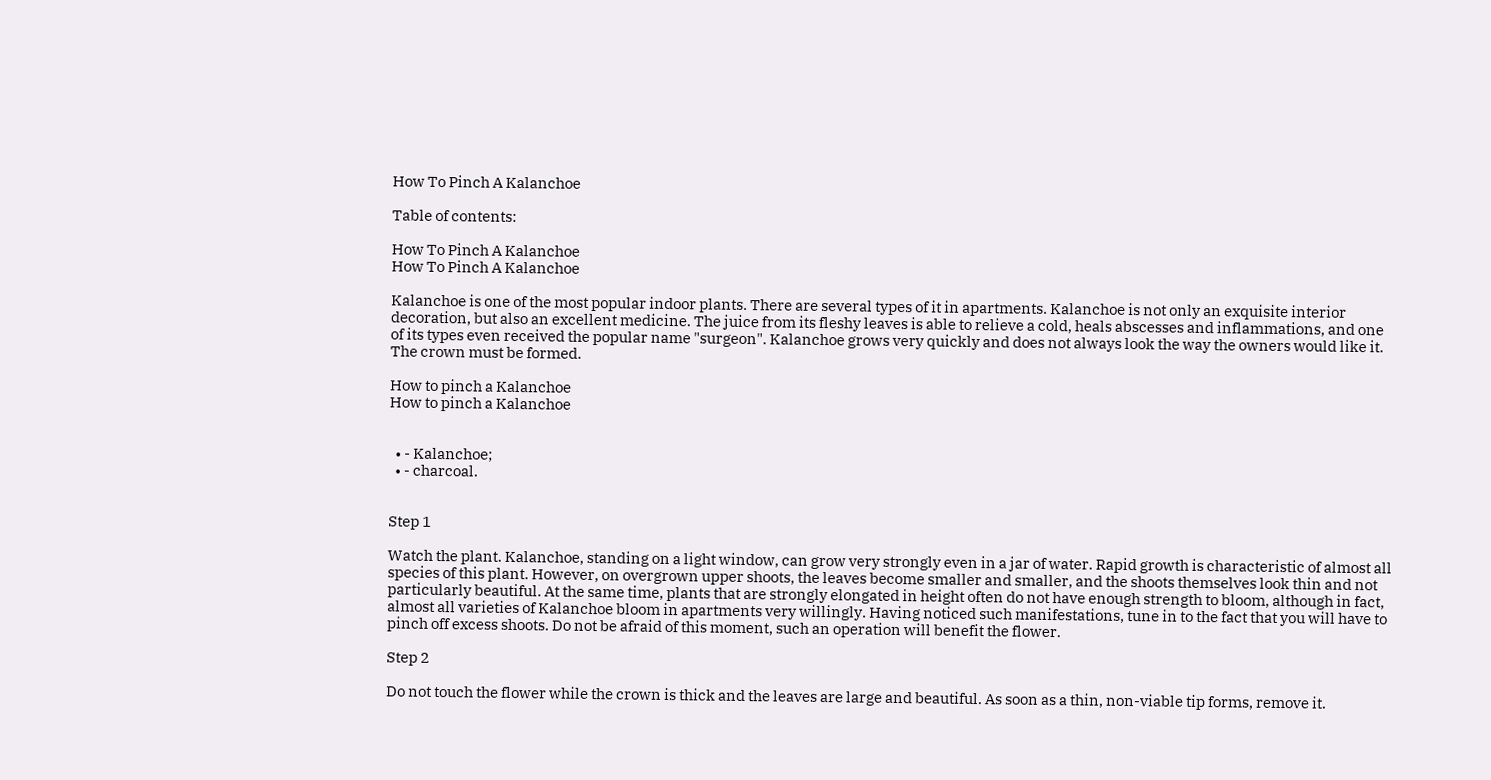How To Pinch A Kalanchoe

Table of contents:

How To Pinch A Kalanchoe
How To Pinch A Kalanchoe

Kalanchoe is one of the most popular indoor plants. There are several types of it in apartments. Kalanchoe is not only an exquisite interior decoration, but also an excellent medicine. The juice from its fleshy leaves is able to relieve a cold, heals abscesses and inflammations, and one of its types even received the popular name "surgeon". Kalanchoe grows very quickly and does not always look the way the owners would like it. The crown must be formed.

How to pinch a Kalanchoe
How to pinch a Kalanchoe


  • - Kalanchoe;
  • - charcoal.


Step 1

Watch the plant. Kalanchoe, standing on a light window, can grow very strongly even in a jar of water. Rapid growth is characteristic of almost all species of this plant. However, on overgrown upper shoots, the leaves become smaller and smaller, and the shoots themselves look thin and not particularly beautiful. At the same time, plants that are strongly elongated in height often do not have enough strength to bloom, although in fact, almost all varieties of Kalanchoe bloom in apartments very willingly. Having noticed such manifestations, tune in to the fact that you will have to pinch off excess shoots. Do not be afraid of this moment, such an operation will benefit the flower.

Step 2

Do not touch the flower while the crown is thick and the leaves are large and beautiful. As soon as a thin, non-viable tip forms, remove it.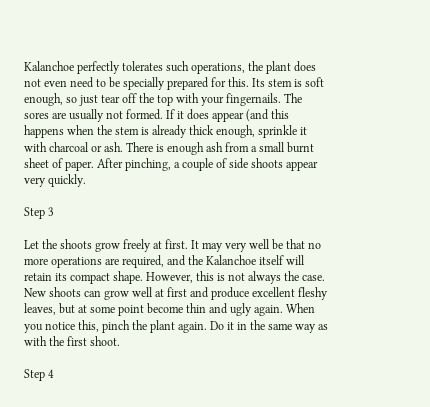Kalanchoe perfectly tolerates such operations, the plant does not even need to be specially prepared for this. Its stem is soft enough, so just tear off the top with your fingernails. The sores are usually not formed. If it does appear (and this happens when the stem is already thick enough, sprinkle it with charcoal or ash. There is enough ash from a small burnt sheet of paper. After pinching, a couple of side shoots appear very quickly.

Step 3

Let the shoots grow freely at first. It may very well be that no more operations are required, and the Kalanchoe itself will retain its compact shape. However, this is not always the case. New shoots can grow well at first and produce excellent fleshy leaves, but at some point become thin and ugly again. When you notice this, pinch the plant again. Do it in the same way as with the first shoot.

Step 4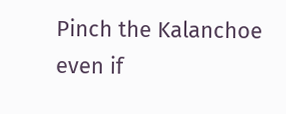Pinch the Kalanchoe even if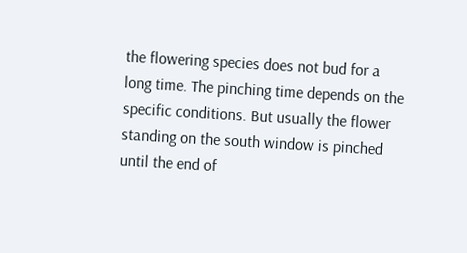the flowering species does not bud for a long time. The pinching time depends on the specific conditions. But usually the flower standing on the south window is pinched until the end of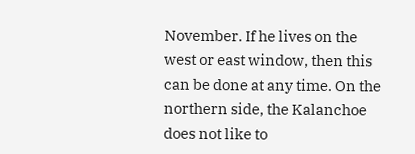November. If he lives on the west or east window, then this can be done at any time. On the northern side, the Kalanchoe does not like to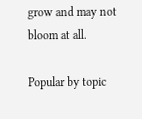grow and may not bloom at all.

Popular by topic